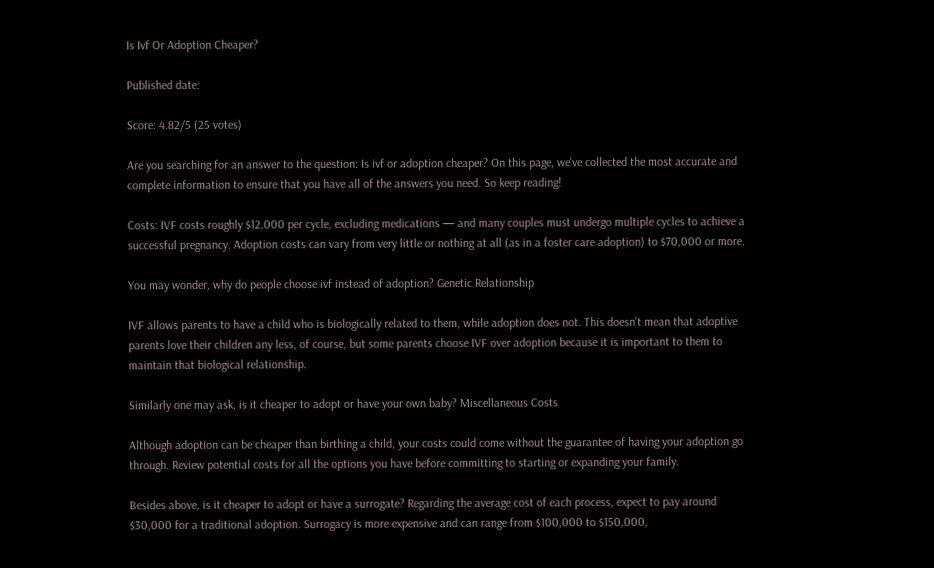Is Ivf Or Adoption Cheaper?

Published date:

Score: 4.82/5 (25 votes)

Are you searching for an answer to the question: Is ivf or adoption cheaper? On this page, we've collected the most accurate and complete information to ensure that you have all of the answers you need. So keep reading!

Costs: IVF costs roughly $12,000 per cycle, excluding medications — and many couples must undergo multiple cycles to achieve a successful pregnancy. Adoption costs can vary from very little or nothing at all (as in a foster care adoption) to $70,000 or more.

You may wonder, why do people choose ivf instead of adoption? Genetic Relationship

IVF allows parents to have a child who is biologically related to them, while adoption does not. This doesn't mean that adoptive parents love their children any less, of course, but some parents choose IVF over adoption because it is important to them to maintain that biological relationship.

Similarly one may ask, is it cheaper to adopt or have your own baby? Miscellaneous Costs

Although adoption can be cheaper than birthing a child, your costs could come without the guarantee of having your adoption go through. Review potential costs for all the options you have before committing to starting or expanding your family.

Besides above, is it cheaper to adopt or have a surrogate? Regarding the average cost of each process, expect to pay around $30,000 for a traditional adoption. Surrogacy is more expensive and can range from $100,000 to $150,000,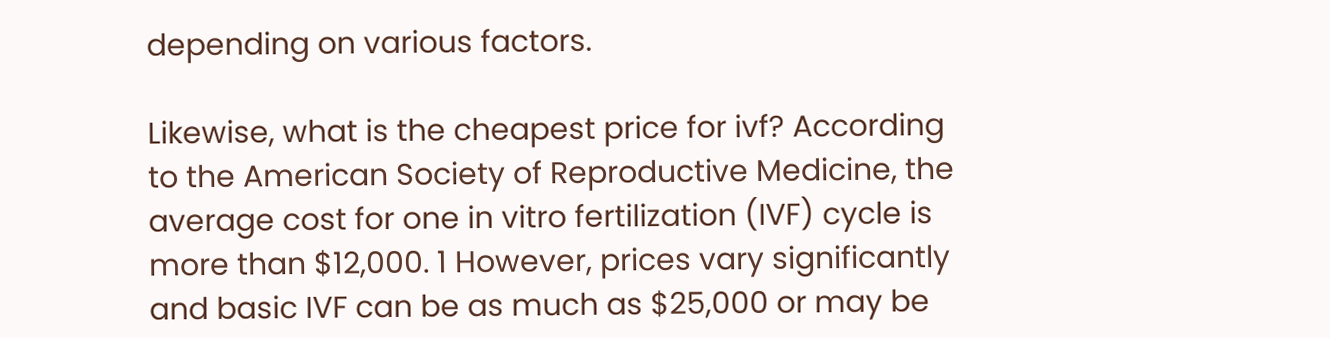depending on various factors.

Likewise, what is the cheapest price for ivf? According to the American Society of Reproductive Medicine, the average cost for one in vitro fertilization (IVF) cycle is more than $12,000. 1 However, prices vary significantly and basic IVF can be as much as $25,000 or may be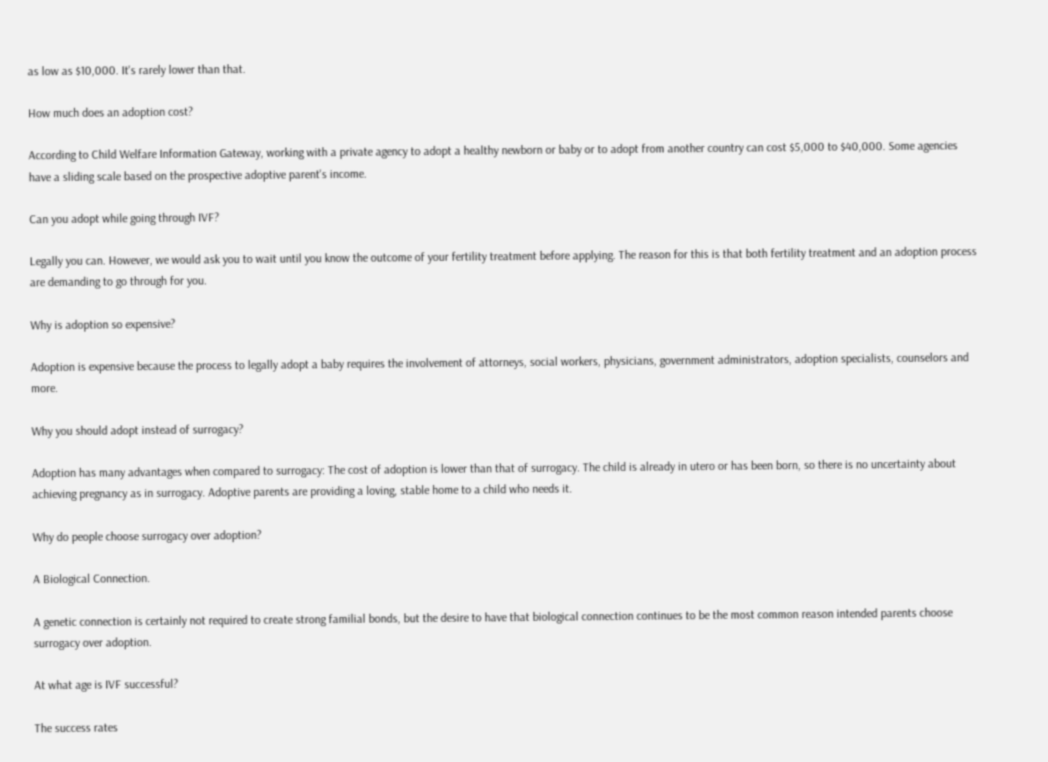as low as $10,000. It's rarely lower than that.

How much does an adoption cost?

According to Child Welfare Information Gateway, working with a private agency to adopt a healthy newborn or baby or to adopt from another country can cost $5,000 to $40,000. Some agencies have a sliding scale based on the prospective adoptive parent's income.

Can you adopt while going through IVF?

Legally you can. However, we would ask you to wait until you know the outcome of your fertility treatment before applying. The reason for this is that both fertility treatment and an adoption process are demanding to go through for you.

Why is adoption so expensive?

Adoption is expensive because the process to legally adopt a baby requires the involvement of attorneys, social workers, physicians, government administrators, adoption specialists, counselors and more.

Why you should adopt instead of surrogacy?

Adoption has many advantages when compared to surrogacy: The cost of adoption is lower than that of surrogacy. The child is already in utero or has been born, so there is no uncertainty about achieving pregnancy as in surrogacy. Adoptive parents are providing a loving, stable home to a child who needs it.

Why do people choose surrogacy over adoption?

A Biological Connection.

A genetic connection is certainly not required to create strong familial bonds, but the desire to have that biological connection continues to be the most common reason intended parents choose surrogacy over adoption.

At what age is IVF successful?

The success rates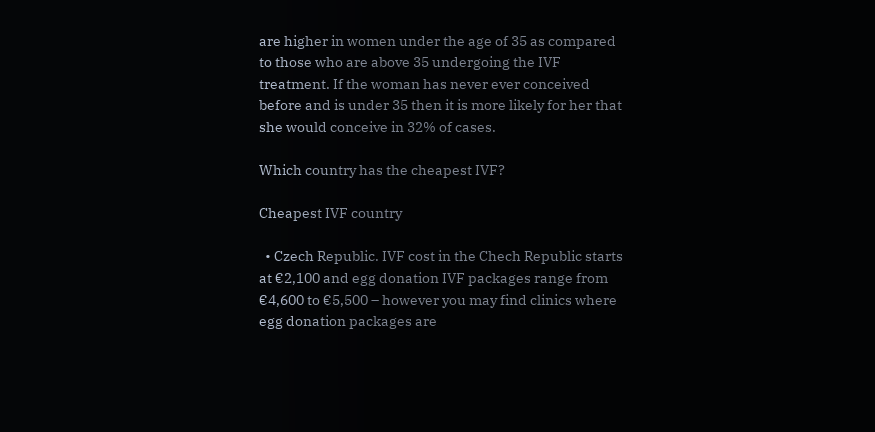are higher in women under the age of 35 as compared to those who are above 35 undergoing the IVF treatment. If the woman has never ever conceived before and is under 35 then it is more likely for her that she would conceive in 32% of cases.

Which country has the cheapest IVF?

Cheapest IVF country

  • Czech Republic. IVF cost in the Chech Republic starts at €2,100 and egg donation IVF packages range from €4,600 to €5,500 – however you may find clinics where egg donation packages are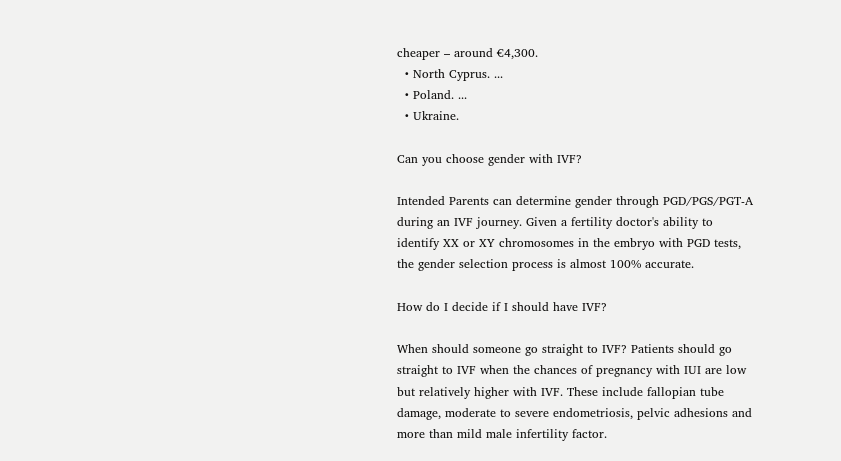cheaper – around €4,300.
  • North Cyprus. ...
  • Poland. ...
  • Ukraine.

Can you choose gender with IVF?

Intended Parents can determine gender through PGD/PGS/PGT-A during an IVF journey. Given a fertility doctor's ability to identify XX or XY chromosomes in the embryo with PGD tests, the gender selection process is almost 100% accurate.

How do I decide if I should have IVF?

When should someone go straight to IVF? Patients should go straight to IVF when the chances of pregnancy with IUI are low but relatively higher with IVF. These include fallopian tube damage, moderate to severe endometriosis, pelvic adhesions and more than mild male infertility factor.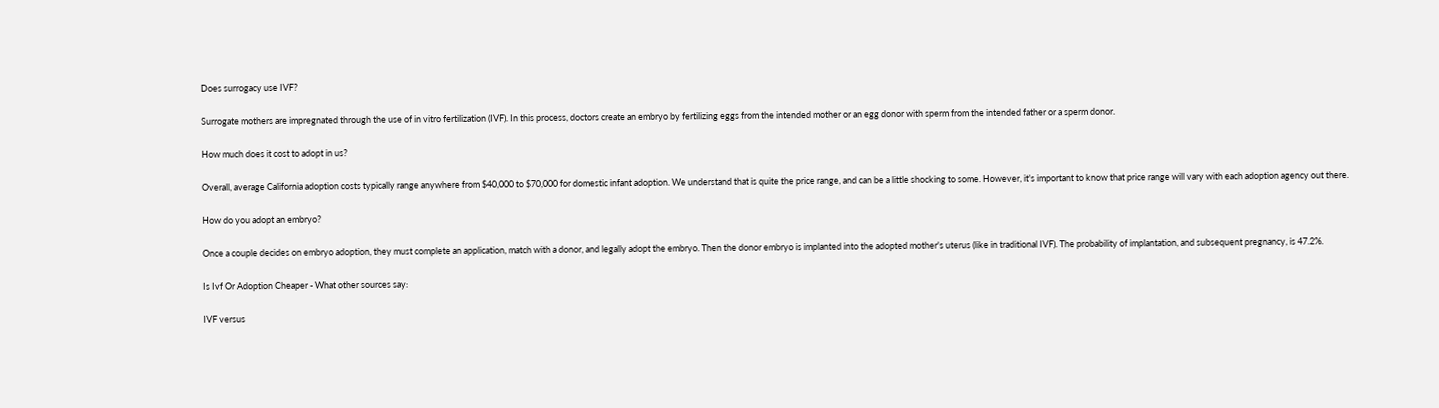Does surrogacy use IVF?

Surrogate mothers are impregnated through the use of in vitro fertilization (IVF). In this process, doctors create an embryo by fertilizing eggs from the intended mother or an egg donor with sperm from the intended father or a sperm donor.

How much does it cost to adopt in us?

Overall, average California adoption costs typically range anywhere from $40,000 to $70,000 for domestic infant adoption. We understand that is quite the price range, and can be a little shocking to some. However, it's important to know that price range will vary with each adoption agency out there.

How do you adopt an embryo?

Once a couple decides on embryo adoption, they must complete an application, match with a donor, and legally adopt the embryo. Then the donor embryo is implanted into the adopted mother's uterus (like in traditional IVF). The probability of implantation, and subsequent pregnancy, is 47.2%.

Is Ivf Or Adoption Cheaper - What other sources say:

IVF versus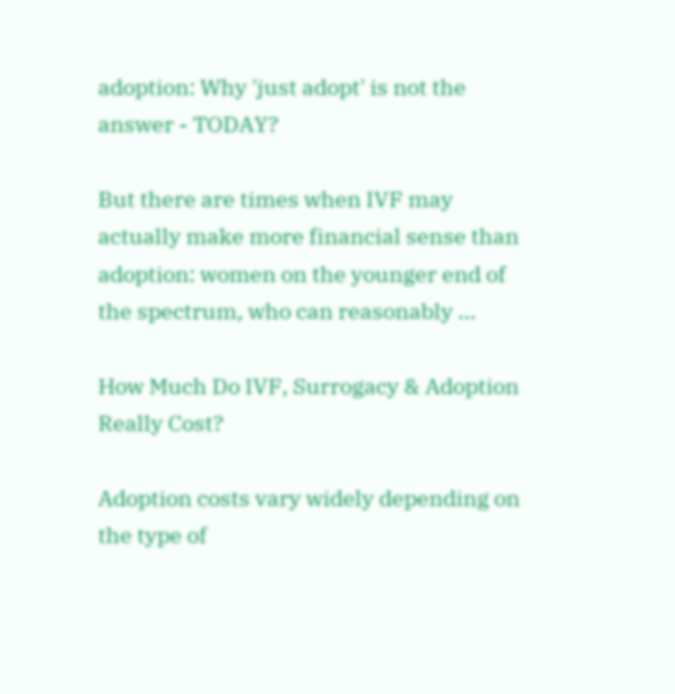adoption: Why 'just adopt' is not the answer - TODAY?

But there are times when IVF may actually make more financial sense than adoption: women on the younger end of the spectrum, who can reasonably ...

How Much Do IVF, Surrogacy & Adoption Really Cost?

Adoption costs vary widely depending on the type of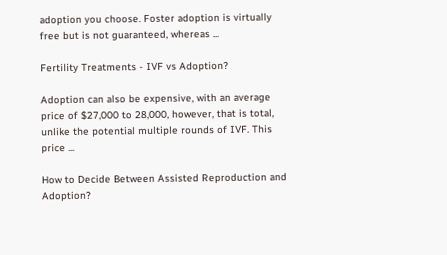adoption you choose. Foster adoption is virtually free but is not guaranteed, whereas ...

Fertility Treatments - IVF vs Adoption?

Adoption can also be expensive, with an average price of $27,000 to 28,000, however, that is total, unlike the potential multiple rounds of IVF. This price ...

How to Decide Between Assisted Reproduction and Adoption?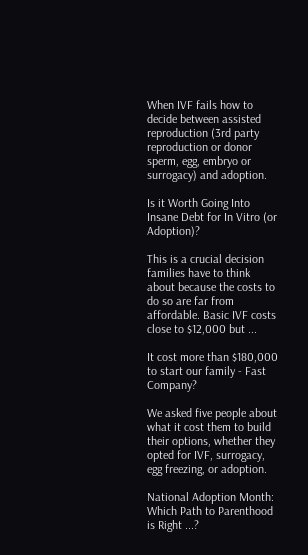When IVF fails how to decide between assisted reproduction (3rd party reproduction or donor sperm, egg, embryo or surrogacy) and adoption.

Is it Worth Going Into Insane Debt for In Vitro (or Adoption)?

This is a crucial decision families have to think about because the costs to do so are far from affordable. Basic IVF costs close to $12,000 but ...

It cost more than $180,000 to start our family - Fast Company?

We asked five people about what it cost them to build their options, whether they opted for IVF, surrogacy, egg freezing, or adoption.

National Adoption Month: Which Path to Parenthood is Right ...?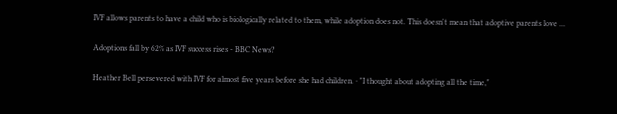IVF allows parents to have a child who is biologically related to them, while adoption does not. This doesn't mean that adoptive parents love ...

Adoptions fall by 62% as IVF success rises - BBC News?

Heather Bell persevered with IVF for almost five years before she had children. · "I thought about adopting all the time,"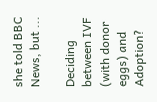she told BBC News, but ...

Deciding between IVF (with donor eggs) and Adoption?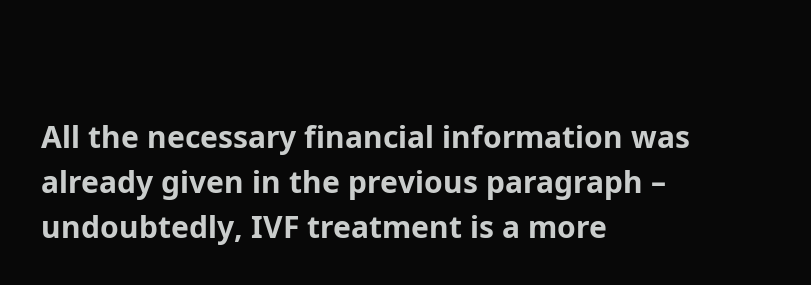All the necessary financial information was already given in the previous paragraph – undoubtedly, IVF treatment is a more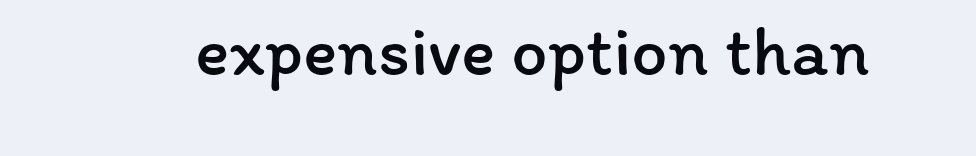expensive option than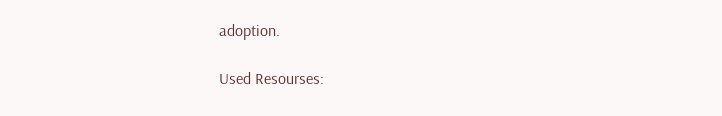adoption.

Used Resourses: